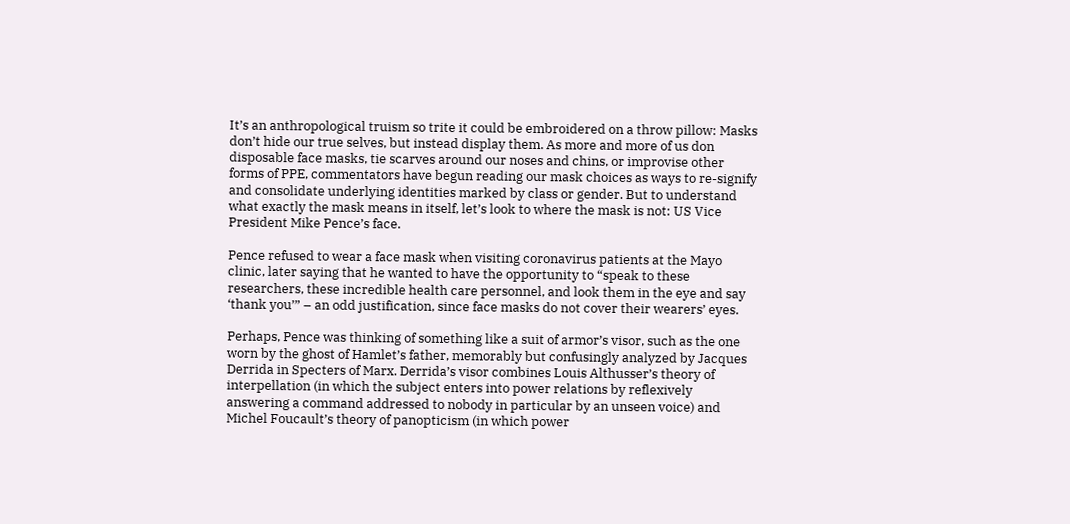It’s an anthropological truism so trite it could be embroidered on a throw pillow: Masks don’t hide our true selves, but instead display them. As more and more of us don disposable face masks, tie scarves around our noses and chins, or improvise other forms of PPE, commentators have begun reading our mask choices as ways to re-signify and consolidate underlying identities marked by class or gender. But to understand what exactly the mask means in itself, let’s look to where the mask is not: US Vice President Mike Pence’s face.

Pence refused to wear a face mask when visiting coronavirus patients at the Mayo clinic, later saying that he wanted to have the opportunity to “speak to these researchers, these incredible health care personnel, and look them in the eye and say ‘thank you’” – an odd justification, since face masks do not cover their wearers’ eyes.

Perhaps, Pence was thinking of something like a suit of armor’s visor, such as the one worn by the ghost of Hamlet’s father, memorably but confusingly analyzed by Jacques Derrida in Specters of Marx. Derrida’s visor combines Louis Althusser’s theory of interpellation (in which the subject enters into power relations by reflexively answering a command addressed to nobody in particular by an unseen voice) and Michel Foucault’s theory of panopticism (in which power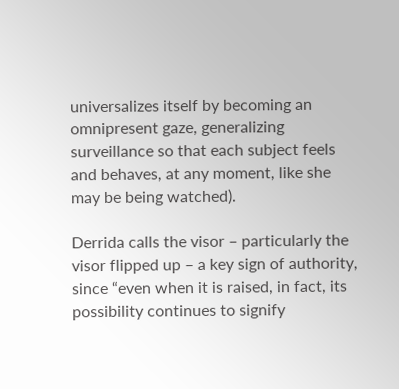universalizes itself by becoming an omnipresent gaze, generalizing surveillance so that each subject feels and behaves, at any moment, like she may be being watched).

Derrida calls the visor – particularly the visor flipped up – a key sign of authority, since “even when it is raised, in fact, its possibility continues to signify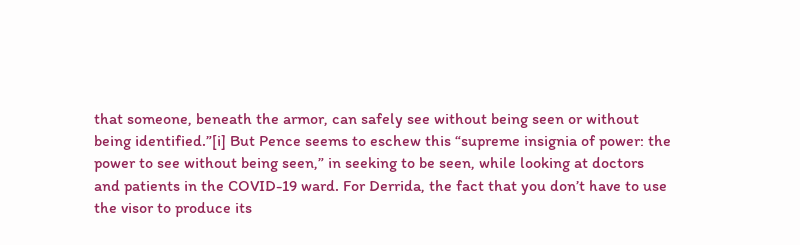that someone, beneath the armor, can safely see without being seen or without being identified.”[i] But Pence seems to eschew this “supreme insignia of power: the power to see without being seen,” in seeking to be seen, while looking at doctors and patients in the COVID-19 ward. For Derrida, the fact that you don’t have to use the visor to produce its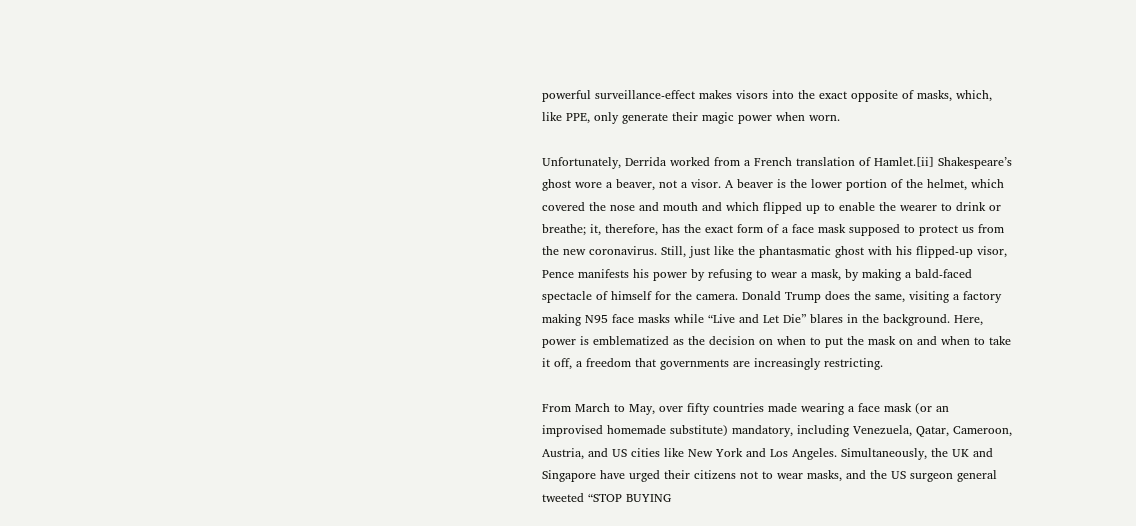powerful surveillance-effect makes visors into the exact opposite of masks, which, like PPE, only generate their magic power when worn.

Unfortunately, Derrida worked from a French translation of Hamlet.[ii] Shakespeare’s ghost wore a beaver, not a visor. A beaver is the lower portion of the helmet, which covered the nose and mouth and which flipped up to enable the wearer to drink or breathe; it, therefore, has the exact form of a face mask supposed to protect us from the new coronavirus. Still, just like the phantasmatic ghost with his flipped-up visor, Pence manifests his power by refusing to wear a mask, by making a bald-faced spectacle of himself for the camera. Donald Trump does the same, visiting a factory making N95 face masks while “Live and Let Die” blares in the background. Here, power is emblematized as the decision on when to put the mask on and when to take it off, a freedom that governments are increasingly restricting.

From March to May, over fifty countries made wearing a face mask (or an improvised homemade substitute) mandatory, including Venezuela, Qatar, Cameroon, Austria, and US cities like New York and Los Angeles. Simultaneously, the UK and Singapore have urged their citizens not to wear masks, and the US surgeon general tweeted “STOP BUYING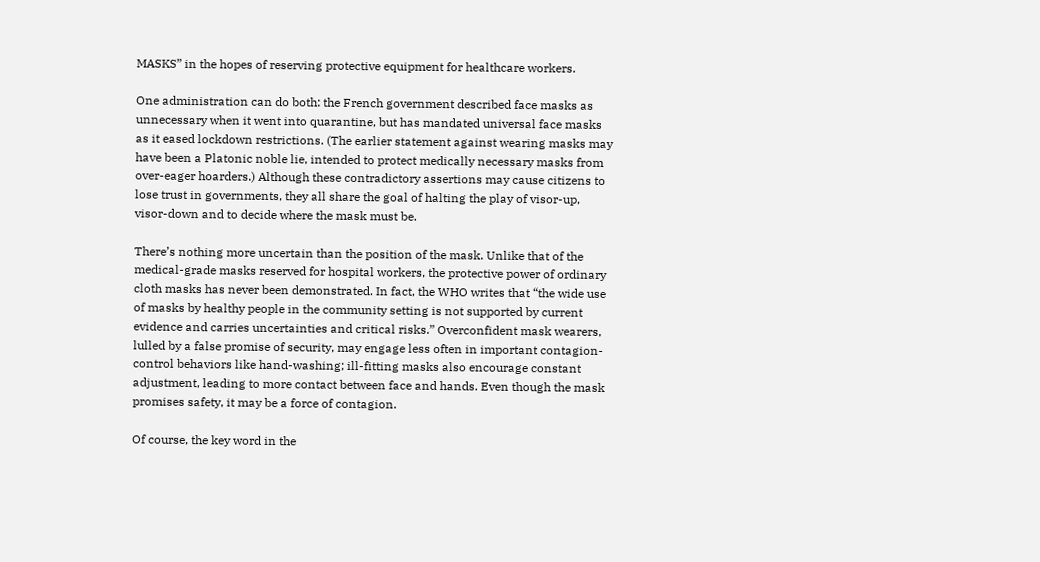MASKS” in the hopes of reserving protective equipment for healthcare workers.

One administration can do both: the French government described face masks as unnecessary when it went into quarantine, but has mandated universal face masks as it eased lockdown restrictions. (The earlier statement against wearing masks may have been a Platonic noble lie, intended to protect medically necessary masks from over-eager hoarders.) Although these contradictory assertions may cause citizens to lose trust in governments, they all share the goal of halting the play of visor-up, visor-down and to decide where the mask must be.

There’s nothing more uncertain than the position of the mask. Unlike that of the medical-grade masks reserved for hospital workers, the protective power of ordinary cloth masks has never been demonstrated. In fact, the WHO writes that “the wide use of masks by healthy people in the community setting is not supported by current evidence and carries uncertainties and critical risks.” Overconfident mask wearers, lulled by a false promise of security, may engage less often in important contagion-control behaviors like hand-washing; ill-fitting masks also encourage constant adjustment, leading to more contact between face and hands. Even though the mask promises safety, it may be a force of contagion.

Of course, the key word in the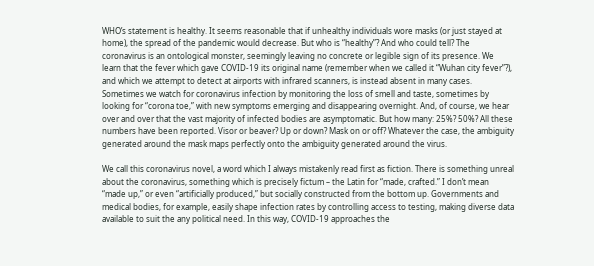WHO’s statement is healthy. It seems reasonable that if unhealthy individuals wore masks (or just stayed at home), the spread of the pandemic would decrease. But who is “healthy”? And who could tell? The coronavirus is an ontological monster, seemingly leaving no concrete or legible sign of its presence. We learn that the fever which gave COVID-19 its original name (remember when we called it “Wuhan city fever”?), and which we attempt to detect at airports with infrared scanners, is instead absent in many cases. Sometimes we watch for coronavirus infection by monitoring the loss of smell and taste, sometimes by looking for “corona toe,” with new symptoms emerging and disappearing overnight. And, of course, we hear over and over that the vast majority of infected bodies are asymptomatic. But how many: 25%? 50%? All these numbers have been reported. Visor or beaver? Up or down? Mask on or off? Whatever the case, the ambiguity generated around the mask maps perfectly onto the ambiguity generated around the virus.

We call this coronavirus novel, a word which I always mistakenly read first as fiction. There is something unreal about the coronavirus, something which is precisely fictum – the Latin for “made, crafted.” I don’t mean “made up,” or even “artificially produced,” but socially constructed from the bottom up. Governments and medical bodies, for example, easily shape infection rates by controlling access to testing, making diverse data available to suit the any political need. In this way, COVID-19 approaches the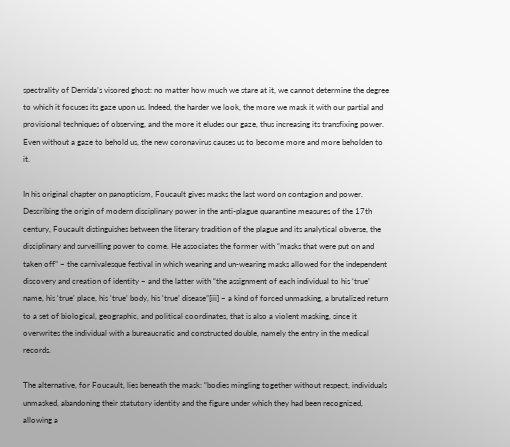spectrality of Derrida’s visored ghost: no matter how much we stare at it, we cannot determine the degree to which it focuses its gaze upon us. Indeed, the harder we look, the more we mask it with our partial and provisional techniques of observing, and the more it eludes our gaze, thus increasing its transfixing power. Even without a gaze to behold us, the new coronavirus causes us to become more and more beholden to it.

In his original chapter on panopticism, Foucault gives masks the last word on contagion and power. Describing the origin of modern disciplinary power in the anti-plague quarantine measures of the 17th century, Foucault distinguishes between the literary tradition of the plague and its analytical obverse, the disciplinary and surveilling power to come. He associates the former with “masks that were put on and taken off” – the carnivalesque festival in which wearing and un-wearing masks allowed for the independent discovery and creation of identity – and the latter with “the assignment of each individual to his ‘true’ name, his ‘true’ place, his ‘true’ body, his ‘true’ disease”[iii] – a kind of forced unmasking, a brutalized return to a set of biological, geographic, and political coordinates, that is also a violent masking, since it overwrites the individual with a bureaucratic and constructed double, namely the entry in the medical records.

The alternative, for Foucault, lies beneath the mask: “bodies mingling together without respect, individuals unmasked, abandoning their statutory identity and the figure under which they had been recognized, allowing a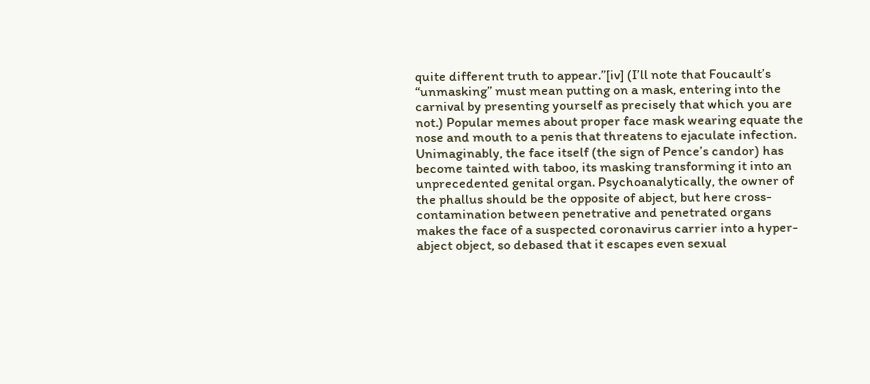quite different truth to appear.”[iv] (I’ll note that Foucault’s “unmasking” must mean putting on a mask, entering into the carnival by presenting yourself as precisely that which you are not.) Popular memes about proper face mask wearing equate the nose and mouth to a penis that threatens to ejaculate infection. Unimaginably, the face itself (the sign of Pence’s candor) has become tainted with taboo, its masking transforming it into an unprecedented genital organ. Psychoanalytically, the owner of the phallus should be the opposite of abject, but here cross-contamination between penetrative and penetrated organs makes the face of a suspected coronavirus carrier into a hyper-abject object, so debased that it escapes even sexual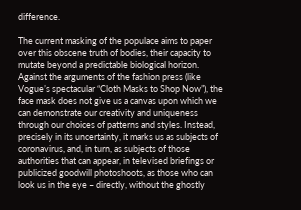difference.

The current masking of the populace aims to paper over this obscene truth of bodies, their capacity to mutate beyond a predictable biological horizon. Against the arguments of the fashion press (like Vogue’s spectacular “Cloth Masks to Shop Now”), the face mask does not give us a canvas upon which we can demonstrate our creativity and uniqueness through our choices of patterns and styles. Instead, precisely in its uncertainty, it marks us as subjects of coronavirus, and, in turn, as subjects of those authorities that can appear, in televised briefings or publicized goodwill photoshoots, as those who can look us in the eye – directly, without the ghostly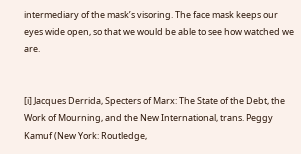intermediary of the mask’s visoring. The face mask keeps our eyes wide open, so that we would be able to see how watched we are.


[i] Jacques Derrida, Specters of Marx: The State of the Debt, the Work of Mourning, and the New International, trans. Peggy Kamuf (New York: Routledge,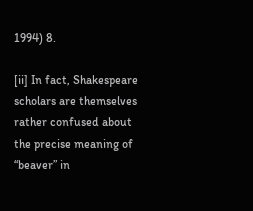1994) 8.

[ii] In fact, Shakespeare scholars are themselves rather confused about the precise meaning of “beaver” in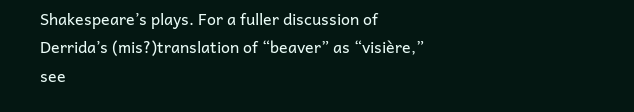Shakespeare’s plays. For a fuller discussion of Derrida’s (mis?)translation of “beaver” as “visière,” see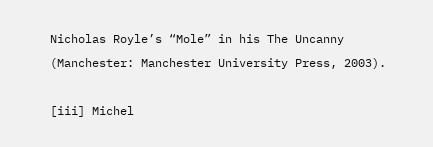Nicholas Royle’s “Mole” in his The Uncanny (Manchester: Manchester University Press, 2003).

[iii] Michel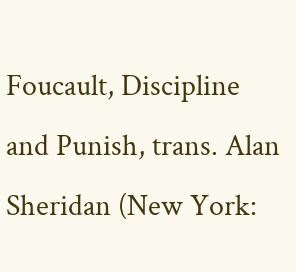Foucault, Discipline and Punish, trans. Alan Sheridan (New York: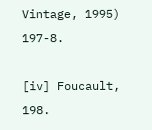Vintage, 1995) 197-8.

[iv] Foucault, 198.